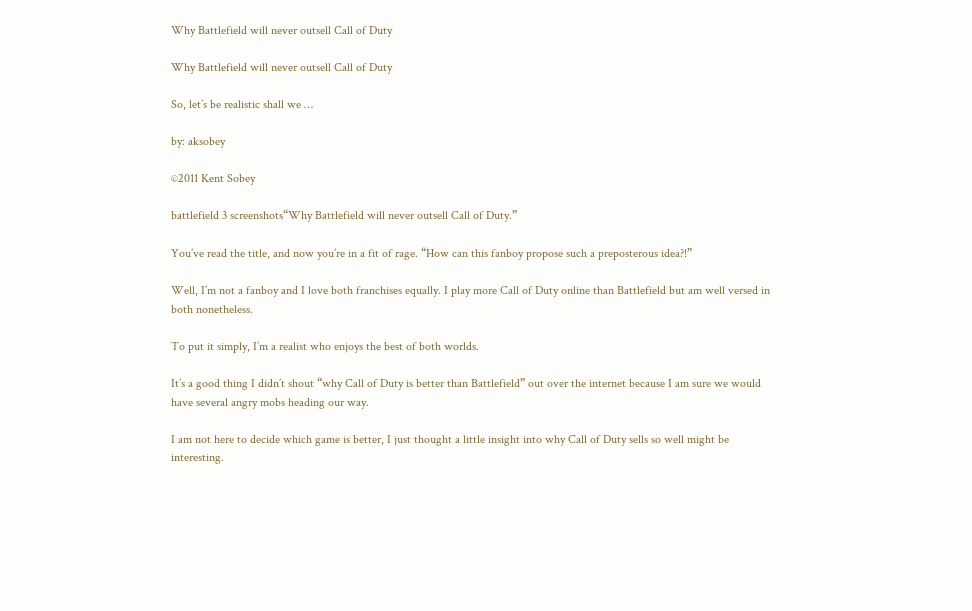Why Battlefield will never outsell Call of Duty

Why Battlefield will never outsell Call of Duty

So, let’s be realistic shall we …

by: aksobey

©2011 Kent Sobey

battlefield 3 screenshots“Why Battlefield will never outsell Call of Duty.”

You’ve read the title, and now you’re in a fit of rage. “How can this fanboy propose such a preposterous idea?!”

Well, I’m not a fanboy and I love both franchises equally. I play more Call of Duty online than Battlefield but am well versed in both nonetheless.

To put it simply, I’m a realist who enjoys the best of both worlds.

It’s a good thing I didn’t shout “why Call of Duty is better than Battlefield” out over the internet because I am sure we would have several angry mobs heading our way.

I am not here to decide which game is better, I just thought a little insight into why Call of Duty sells so well might be interesting.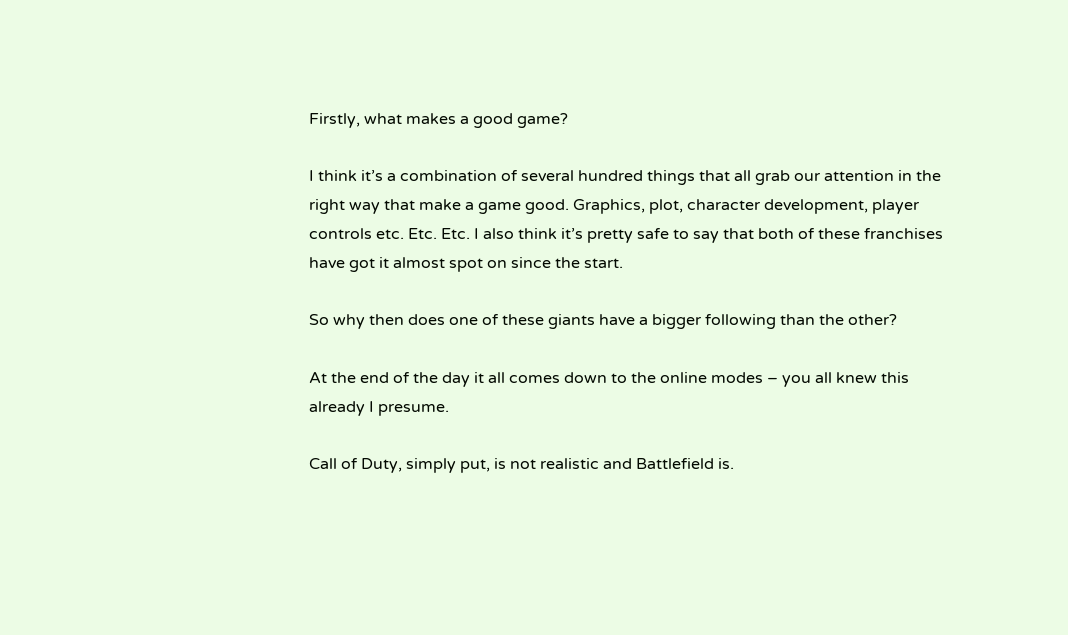Firstly, what makes a good game?

I think it’s a combination of several hundred things that all grab our attention in the right way that make a game good. Graphics, plot, character development, player controls etc. Etc. Etc. I also think it’s pretty safe to say that both of these franchises have got it almost spot on since the start.

So why then does one of these giants have a bigger following than the other?

At the end of the day it all comes down to the online modes – you all knew this already I presume.

Call of Duty, simply put, is not realistic and Battlefield is.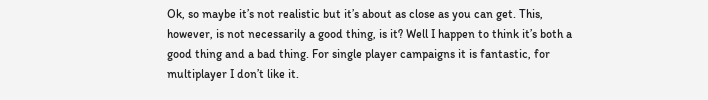Ok, so maybe it’s not realistic but it’s about as close as you can get. This, however, is not necessarily a good thing, is it? Well I happen to think it’s both a good thing and a bad thing. For single player campaigns it is fantastic, for multiplayer I don’t like it.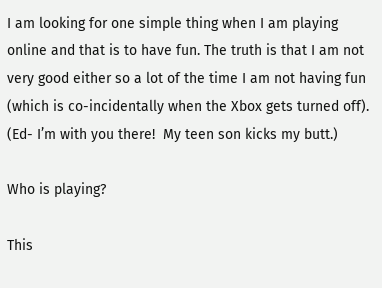I am looking for one simple thing when I am playing online and that is to have fun. The truth is that I am not very good either so a lot of the time I am not having fun (which is co-incidentally when the Xbox gets turned off). (Ed- I’m with you there!  My teen son kicks my butt.)

Who is playing?

This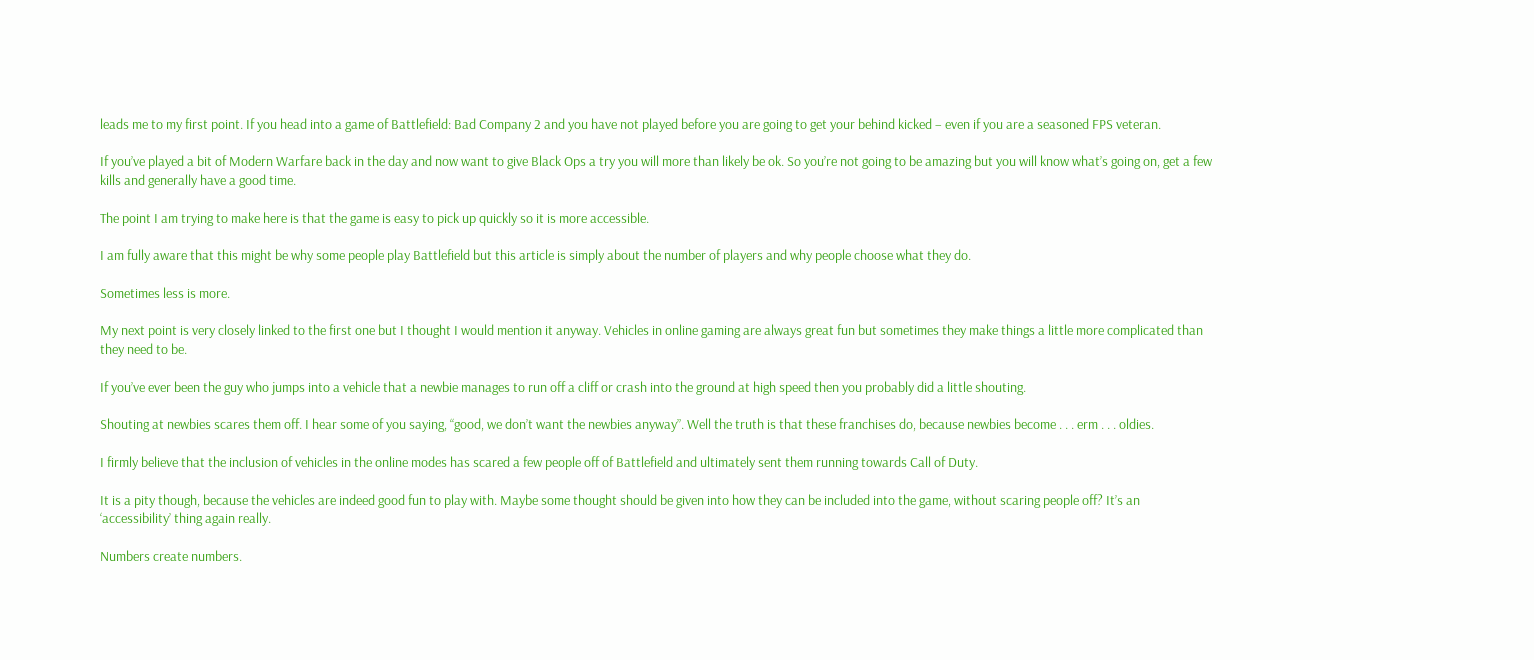leads me to my first point. If you head into a game of Battlefield: Bad Company 2 and you have not played before you are going to get your behind kicked – even if you are a seasoned FPS veteran.

If you’ve played a bit of Modern Warfare back in the day and now want to give Black Ops a try you will more than likely be ok. So you’re not going to be amazing but you will know what’s going on, get a few kills and generally have a good time.

The point I am trying to make here is that the game is easy to pick up quickly so it is more accessible.

I am fully aware that this might be why some people play Battlefield but this article is simply about the number of players and why people choose what they do.

Sometimes less is more.

My next point is very closely linked to the first one but I thought I would mention it anyway. Vehicles in online gaming are always great fun but sometimes they make things a little more complicated than they need to be.

If you’ve ever been the guy who jumps into a vehicle that a newbie manages to run off a cliff or crash into the ground at high speed then you probably did a little shouting.

Shouting at newbies scares them off. I hear some of you saying, “good, we don’t want the newbies anyway”. Well the truth is that these franchises do, because newbies become . . . erm . . . oldies.

I firmly believe that the inclusion of vehicles in the online modes has scared a few people off of Battlefield and ultimately sent them running towards Call of Duty.

It is a pity though, because the vehicles are indeed good fun to play with. Maybe some thought should be given into how they can be included into the game, without scaring people off? It’s an ‘accessibility’ thing again really.

Numbers create numbers.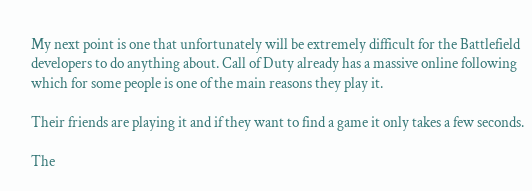My next point is one that unfortunately will be extremely difficult for the Battlefield developers to do anything about. Call of Duty already has a massive online following which for some people is one of the main reasons they play it.

Their friends are playing it and if they want to find a game it only takes a few seconds.

The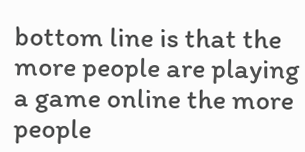bottom line is that the more people are playing a game online the more people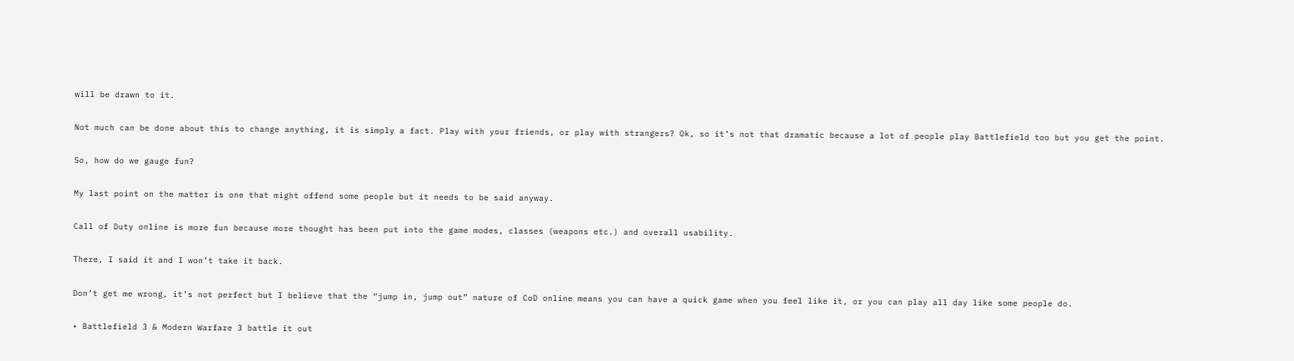will be drawn to it.

Not much can be done about this to change anything, it is simply a fact. Play with your friends, or play with strangers? Ok, so it’s not that dramatic because a lot of people play Battlefield too but you get the point.

So, how do we gauge fun?

My last point on the matter is one that might offend some people but it needs to be said anyway.

Call of Duty online is more fun because more thought has been put into the game modes, classes (weapons etc.) and overall usability.

There, I said it and I won’t take it back.

Don’t get me wrong, it’s not perfect but I believe that the “jump in, jump out” nature of CoD online means you can have a quick game when you feel like it, or you can play all day like some people do.

• Battlefield 3 & Modern Warfare 3 battle it out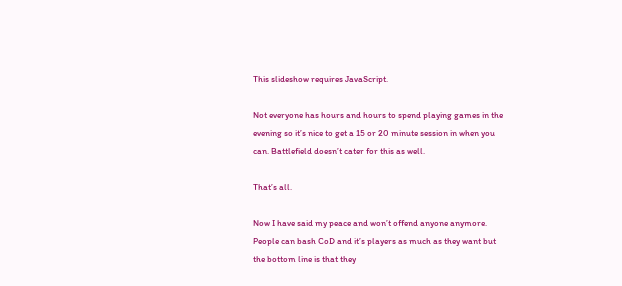This slideshow requires JavaScript.

Not everyone has hours and hours to spend playing games in the evening so it’s nice to get a 15 or 20 minute session in when you can. Battlefield doesn’t cater for this as well.

That’s all.

Now I have said my peace and won’t offend anyone anymore. People can bash CoD and it’s players as much as they want but the bottom line is that they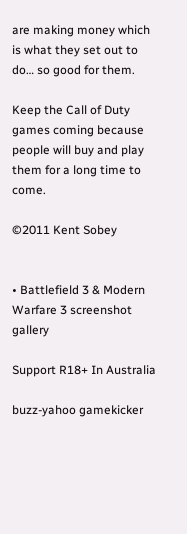are making money which is what they set out to do… so good for them.

Keep the Call of Duty games coming because people will buy and play them for a long time to come.

©2011 Kent Sobey


• Battlefield 3 & Modern Warfare 3 screenshot gallery

Support R18+ In Australia

buzz-yahoo gamekicker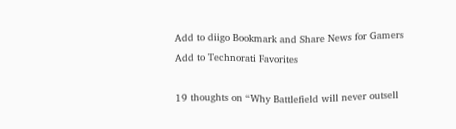Add to diigo Bookmark and Share News for Gamers
Add to Technorati Favorites

19 thoughts on “Why Battlefield will never outsell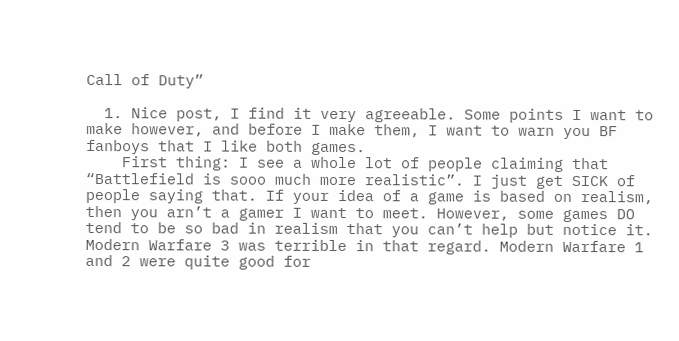Call of Duty”

  1. Nice post, I find it very agreeable. Some points I want to make however, and before I make them, I want to warn you BF fanboys that I like both games.
    First thing: I see a whole lot of people claiming that “Battlefield is sooo much more realistic”. I just get SICK of people saying that. If your idea of a game is based on realism, then you arn’t a gamer I want to meet. However, some games DO tend to be so bad in realism that you can’t help but notice it. Modern Warfare 3 was terrible in that regard. Modern Warfare 1 and 2 were quite good for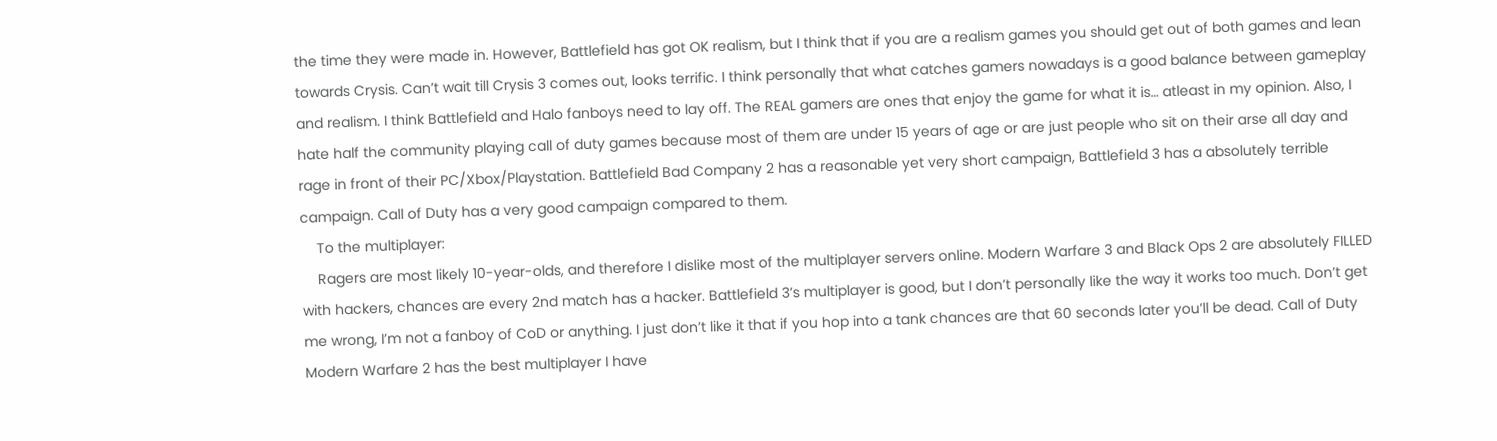the time they were made in. However, Battlefield has got OK realism, but I think that if you are a realism games you should get out of both games and lean towards Crysis. Can’t wait till Crysis 3 comes out, looks terrific. I think personally that what catches gamers nowadays is a good balance between gameplay and realism. I think Battlefield and Halo fanboys need to lay off. The REAL gamers are ones that enjoy the game for what it is… atleast in my opinion. Also, I hate half the community playing call of duty games because most of them are under 15 years of age or are just people who sit on their arse all day and rage in front of their PC/Xbox/Playstation. Battlefield Bad Company 2 has a reasonable yet very short campaign, Battlefield 3 has a absolutely terrible campaign. Call of Duty has a very good campaign compared to them.
    To the multiplayer:
    Ragers are most likely 10-year-olds, and therefore I dislike most of the multiplayer servers online. Modern Warfare 3 and Black Ops 2 are absolutely FILLED with hackers, chances are every 2nd match has a hacker. Battlefield 3’s multiplayer is good, but I don’t personally like the way it works too much. Don’t get me wrong, I’m not a fanboy of CoD or anything. I just don’t like it that if you hop into a tank chances are that 60 seconds later you’ll be dead. Call of Duty Modern Warfare 2 has the best multiplayer I have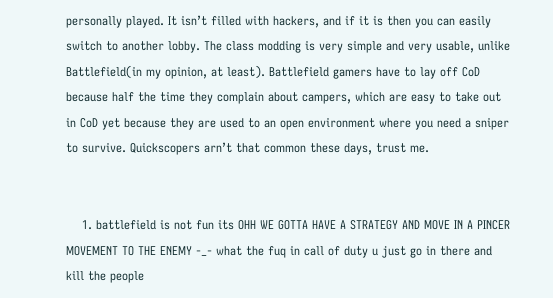personally played. It isn’t filled with hackers, and if it is then you can easily switch to another lobby. The class modding is very simple and very usable, unlike Battlefield(in my opinion, at least). Battlefield gamers have to lay off CoD because half the time they complain about campers, which are easy to take out in CoD yet because they are used to an open environment where you need a sniper to survive. Quickscopers arn’t that common these days, trust me.


    1. battlefield is not fun its OHH WE GOTTA HAVE A STRATEGY AND MOVE IN A PINCER MOVEMENT TO THE ENEMY -_- what the fuq in call of duty u just go in there and kill the people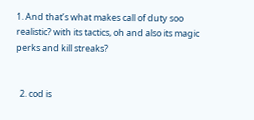1. And that’s what makes call of duty soo realistic? with its tactics, oh and also its magic perks and kill streaks?


  2. cod is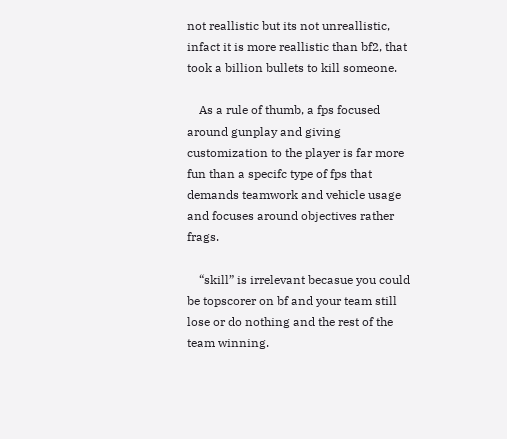not reallistic but its not unreallistic, infact it is more reallistic than bf2, that took a billion bullets to kill someone.

    As a rule of thumb, a fps focused around gunplay and giving customization to the player is far more fun than a specifc type of fps that demands teamwork and vehicle usage and focuses around objectives rather frags.

    “skill” is irrelevant becasue you could be topscorer on bf and your team still lose or do nothing and the rest of the team winning.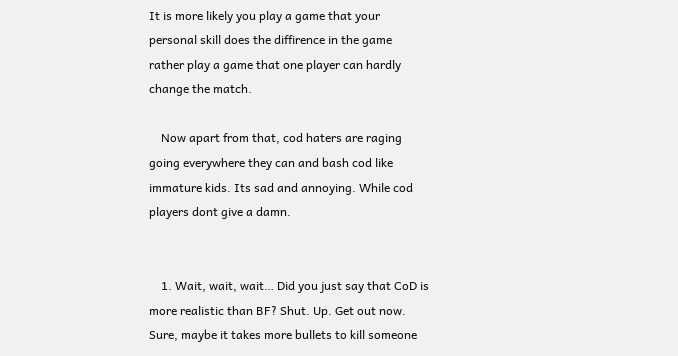It is more likely you play a game that your personal skill does the diffirence in the game rather play a game that one player can hardly change the match.

    Now apart from that, cod haters are raging going everywhere they can and bash cod like immature kids. Its sad and annoying. While cod players dont give a damn.


    1. Wait, wait, wait… Did you just say that CoD is more realistic than BF? Shut. Up. Get out now. Sure, maybe it takes more bullets to kill someone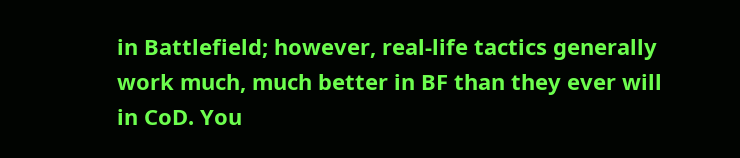in Battlefield; however, real-life tactics generally work much, much better in BF than they ever will in CoD. You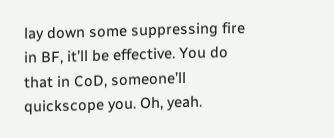lay down some suppressing fire in BF, it’ll be effective. You do that in CoD, someone’ll quickscope you. Oh, yeah.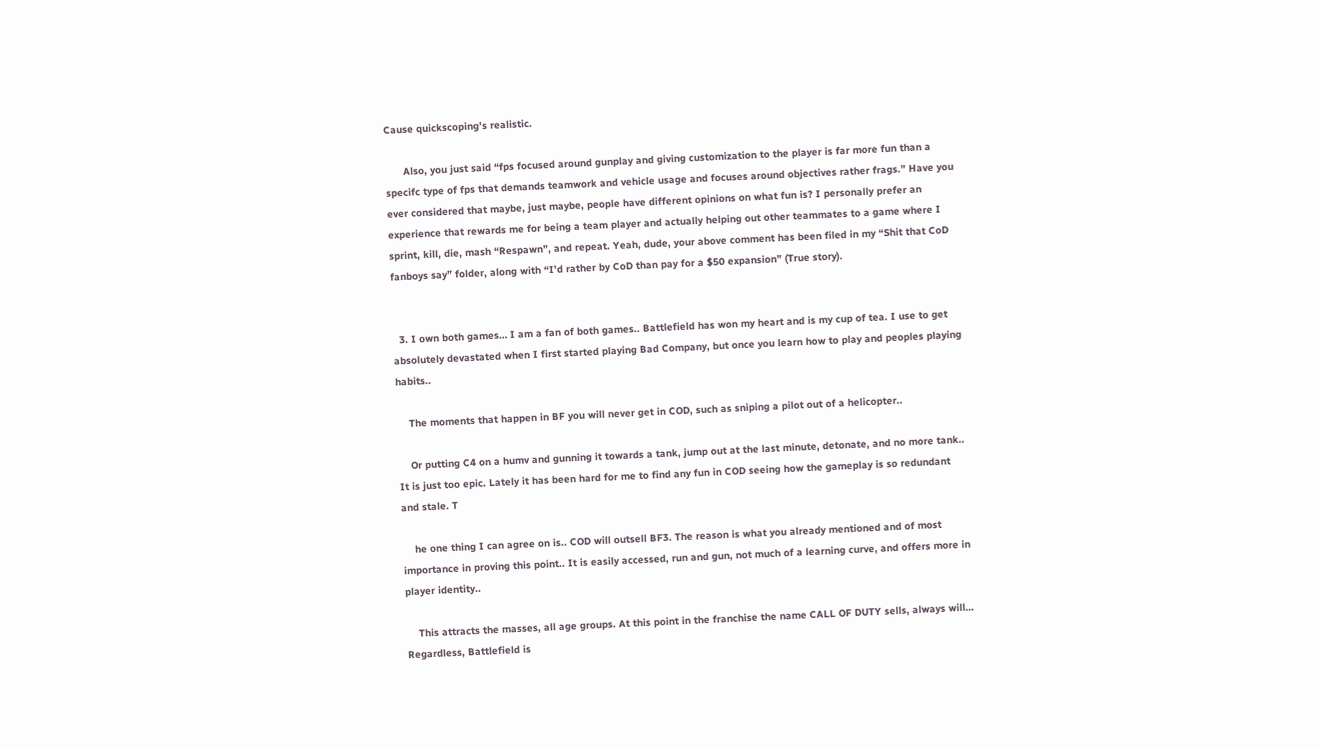Cause quickscoping’s realistic.

      Also, you just said “fps focused around gunplay and giving customization to the player is far more fun than a specifc type of fps that demands teamwork and vehicle usage and focuses around objectives rather frags.” Have you ever considered that maybe, just maybe, people have different opinions on what fun is? I personally prefer an experience that rewards me for being a team player and actually helping out other teammates to a game where I sprint, kill, die, mash “Respawn”, and repeat. Yeah, dude, your above comment has been filed in my “Shit that CoD fanboys say” folder, along with “I’d rather by CoD than pay for a $50 expansion” (True story).


  3. I own both games… I am a fan of both games.. Battlefield has won my heart and is my cup of tea. I use to get absolutely devastated when I first started playing Bad Company, but once you learn how to play and peoples playing habits..

    The moments that happen in BF you will never get in COD, such as sniping a pilot out of a helicopter..

    Or putting C4 on a humv and gunning it towards a tank, jump out at the last minute, detonate, and no more tank.. It is just too epic. Lately it has been hard for me to find any fun in COD seeing how the gameplay is so redundant and stale. T

    he one thing I can agree on is.. COD will outsell BF3. The reason is what you already mentioned and of most importance in proving this point.. It is easily accessed, run and gun, not much of a learning curve, and offers more in player identity..

    This attracts the masses, all age groups. At this point in the franchise the name CALL OF DUTY sells, always will… Regardless, Battlefield is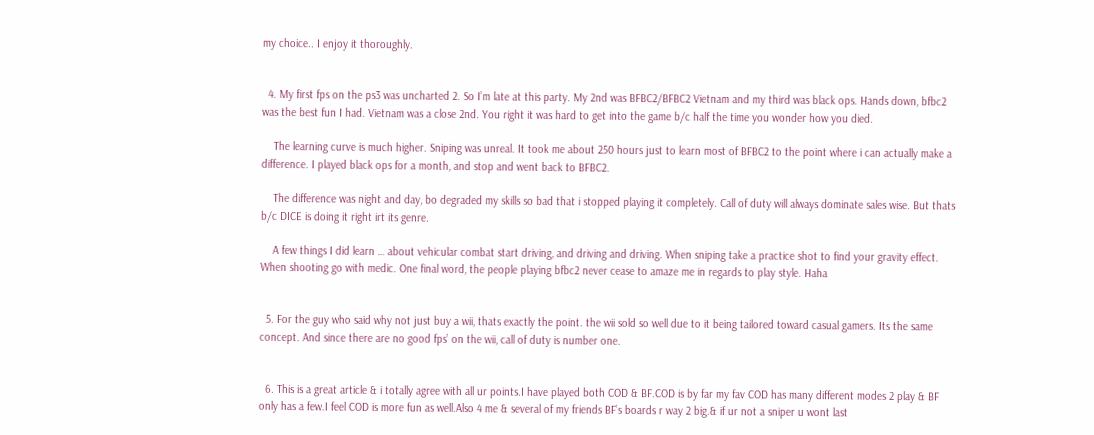my choice.. I enjoy it thoroughly.


  4. My first fps on the ps3 was uncharted 2. So I’m late at this party. My 2nd was BFBC2/BFBC2 Vietnam and my third was black ops. Hands down, bfbc2 was the best fun I had. Vietnam was a close 2nd. You right it was hard to get into the game b/c half the time you wonder how you died.

    The learning curve is much higher. Sniping was unreal. It took me about 250 hours just to learn most of BFBC2 to the point where i can actually make a difference. I played black ops for a month, and stop and went back to BFBC2.

    The difference was night and day, bo degraded my skills so bad that i stopped playing it completely. Call of duty will always dominate sales wise. But thats b/c DICE is doing it right irt its genre.

    A few things I did learn … about vehicular combat start driving, and driving and driving. When sniping take a practice shot to find your gravity effect. When shooting go with medic. One final word, the people playing bfbc2 never cease to amaze me in regards to play style. Haha


  5. For the guy who said why not just buy a wii, thats exactly the point. the wii sold so well due to it being tailored toward casual gamers. Its the same concept. And since there are no good fps’ on the wii, call of duty is number one.


  6. This is a great article & i totally agree with all ur points.I have played both COD & BF.COD is by far my fav COD has many different modes 2 play & BF only has a few.I feel COD is more fun as well.Also 4 me & several of my friends BF’s boards r way 2 big.& if ur not a sniper u wont last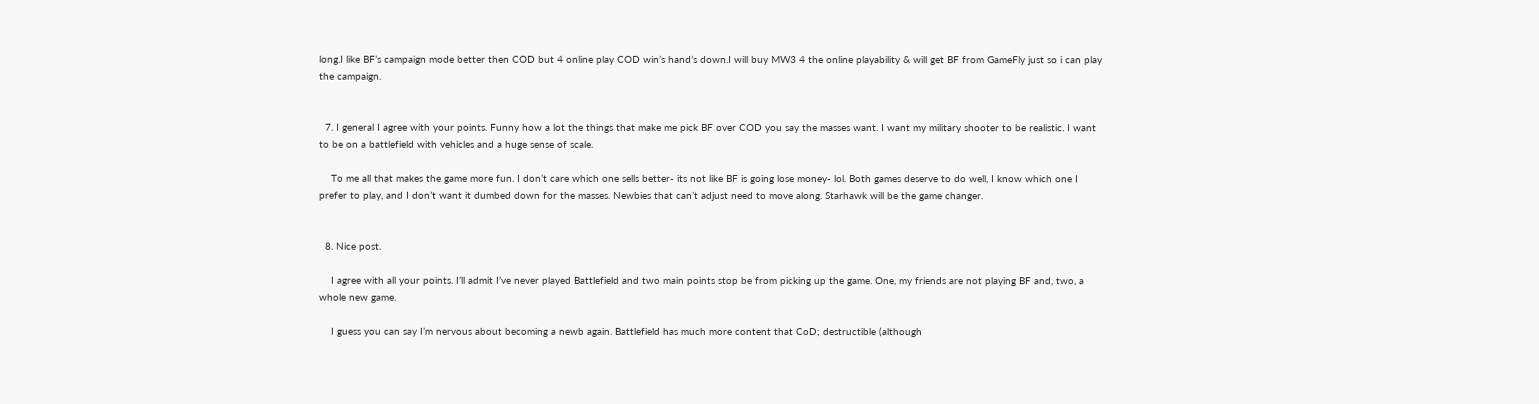long.I like BF’s campaign mode better then COD but 4 online play COD win’s hand’s down.I will buy MW3 4 the online playability & will get BF from GameFly just so i can play the campaign.


  7. I general I agree with your points. Funny how a lot the things that make me pick BF over COD you say the masses want. I want my military shooter to be realistic. I want to be on a battlefield with vehicles and a huge sense of scale.

    To me all that makes the game more fun. I don’t care which one sells better- its not like BF is going lose money- lol. Both games deserve to do well, I know which one I prefer to play, and I don’t want it dumbed down for the masses. Newbies that can’t adjust need to move along. Starhawk will be the game changer.


  8. Nice post.

    I agree with all your points. I’ll admit I’ve never played Battlefield and two main points stop be from picking up the game. One, my friends are not playing BF and, two, a whole new game.

    I guess you can say I’m nervous about becoming a newb again. Battlefield has much more content that CoD; destructible (although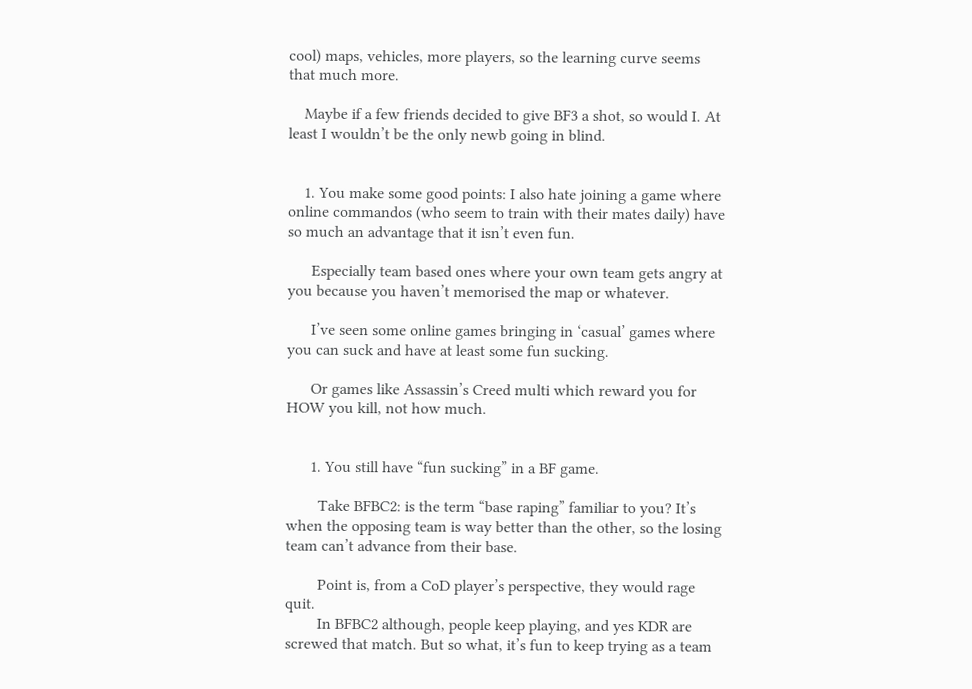cool) maps, vehicles, more players, so the learning curve seems that much more.

    Maybe if a few friends decided to give BF3 a shot, so would I. At least I wouldn’t be the only newb going in blind.


    1. You make some good points: I also hate joining a game where online commandos (who seem to train with their mates daily) have so much an advantage that it isn’t even fun.

      Especially team based ones where your own team gets angry at you because you haven’t memorised the map or whatever.

      I’ve seen some online games bringing in ‘casual’ games where you can suck and have at least some fun sucking.

      Or games like Assassin’s Creed multi which reward you for HOW you kill, not how much.


      1. You still have “fun sucking” in a BF game.

        Take BFBC2: is the term “base raping” familiar to you? It’s when the opposing team is way better than the other, so the losing team can’t advance from their base.

        Point is, from a CoD player’s perspective, they would rage quit.
        In BFBC2 although, people keep playing, and yes KDR are screwed that match. But so what, it’s fun to keep trying as a team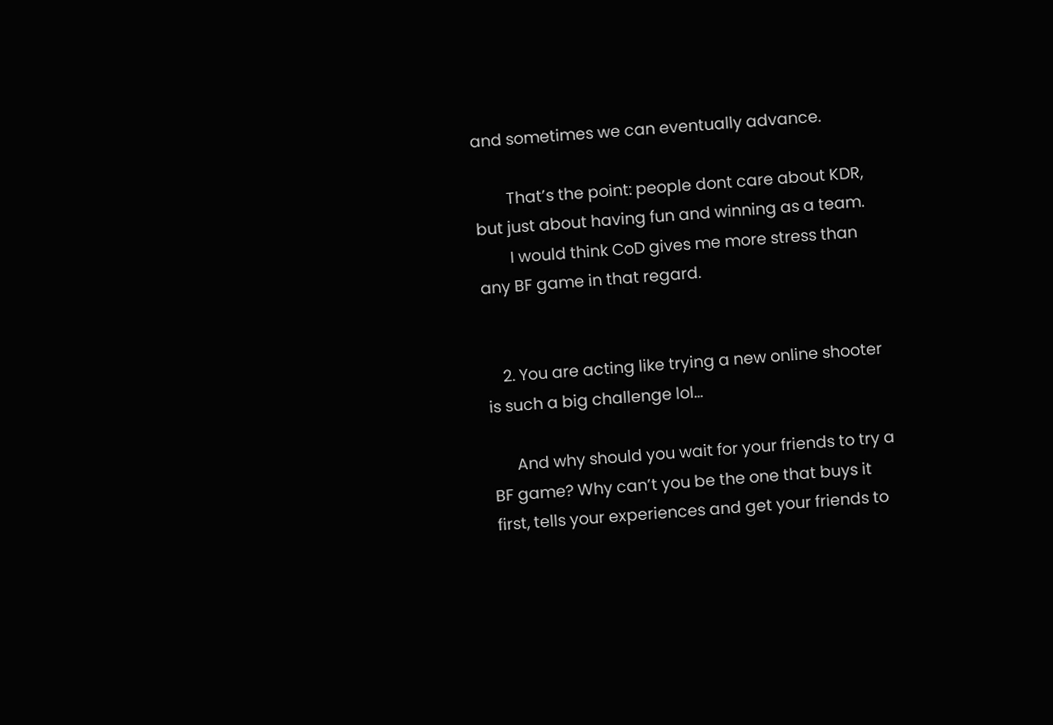and sometimes we can eventually advance.

        That’s the point: people dont care about KDR, but just about having fun and winning as a team.
        I would think CoD gives me more stress than any BF game in that regard.


    2. You are acting like trying a new online shooter is such a big challenge lol…

      And why should you wait for your friends to try a BF game? Why can’t you be the one that buys it first, tells your experiences and get your friends to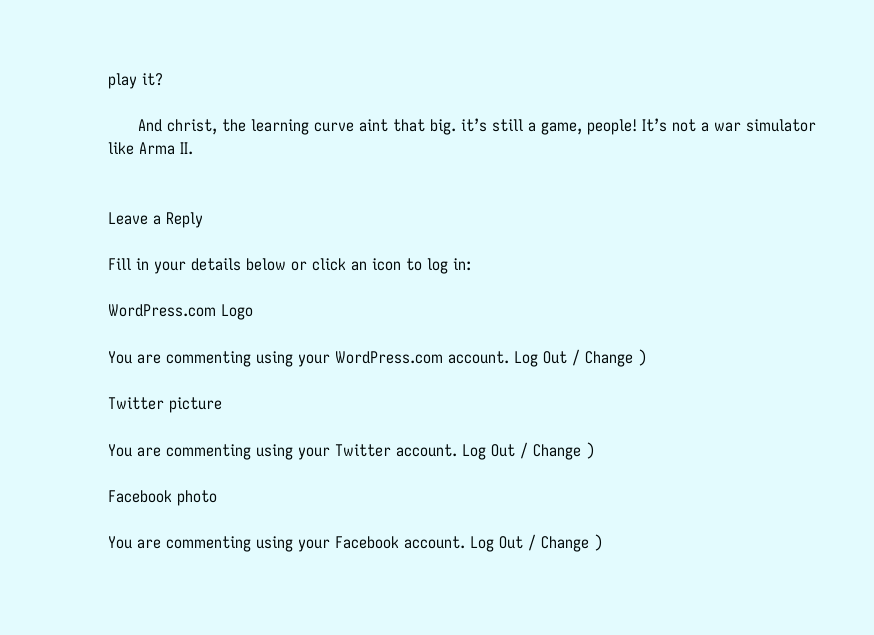play it?

      And christ, the learning curve aint that big. it’s still a game, people! It’s not a war simulator like Arma II.


Leave a Reply

Fill in your details below or click an icon to log in:

WordPress.com Logo

You are commenting using your WordPress.com account. Log Out / Change )

Twitter picture

You are commenting using your Twitter account. Log Out / Change )

Facebook photo

You are commenting using your Facebook account. Log Out / Change )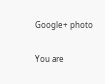Google+ photo

You are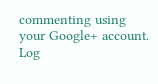commenting using your Google+ account. Log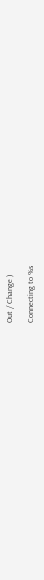Out / Change )

Connecting to %s